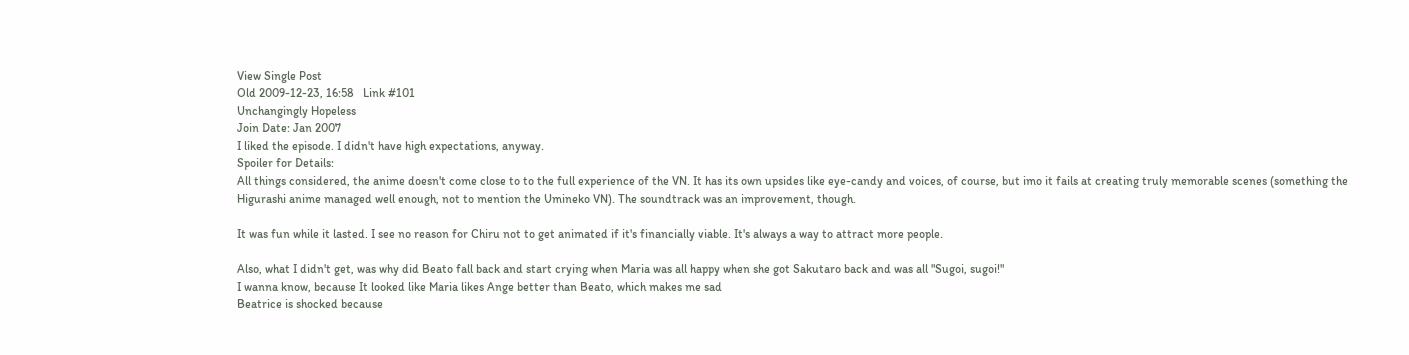View Single Post
Old 2009-12-23, 16:58   Link #101
Unchangingly Hopeless
Join Date: Jan 2007
I liked the episode. I didn't have high expectations, anyway.
Spoiler for Details:
All things considered, the anime doesn't come close to to the full experience of the VN. It has its own upsides like eye-candy and voices, of course, but imo it fails at creating truly memorable scenes (something the Higurashi anime managed well enough, not to mention the Umineko VN). The soundtrack was an improvement, though.

It was fun while it lasted. I see no reason for Chiru not to get animated if it's financially viable. It's always a way to attract more people.

Also, what I didn't get, was why did Beato fall back and start crying when Maria was all happy when she got Sakutaro back and was all "Sugoi, sugoi!"
I wanna know, because It looked like Maria likes Ange better than Beato, which makes me sad
Beatrice is shocked because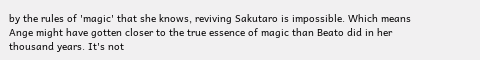by the rules of 'magic' that she knows, reviving Sakutaro is impossible. Which means Ange might have gotten closer to the true essence of magic than Beato did in her thousand years. It's not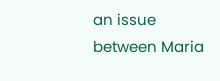an issue between Maria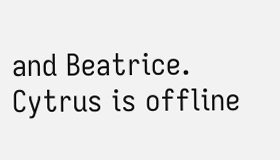and Beatrice.
Cytrus is offline